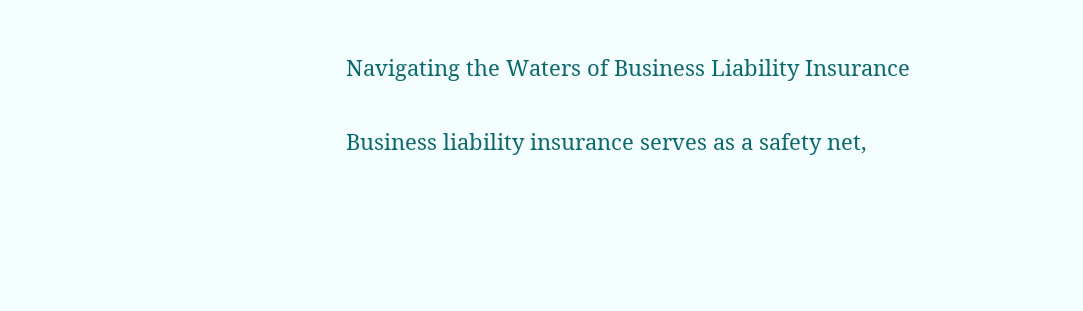Navigating the Waters of Business Liability Insurance

Business liability insurance serves as a safety net,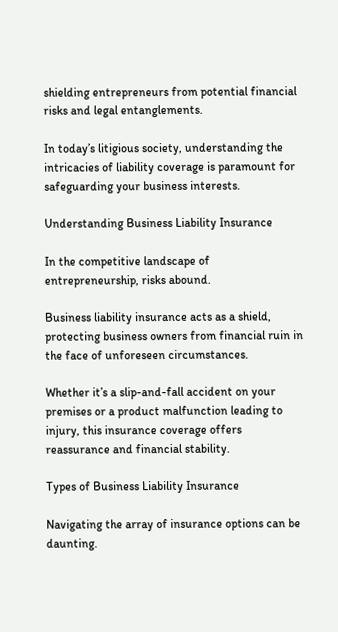shielding entrepreneurs from potential financial risks and legal entanglements.

In today’s litigious society, understanding the intricacies of liability coverage is paramount for safeguarding your business interests.

Understanding Business Liability Insurance

In the competitive landscape of entrepreneurship, risks abound.

Business liability insurance acts as a shield, protecting business owners from financial ruin in the face of unforeseen circumstances.

Whether it’s a slip-and-fall accident on your premises or a product malfunction leading to injury, this insurance coverage offers reassurance and financial stability.

Types of Business Liability Insurance

Navigating the array of insurance options can be daunting.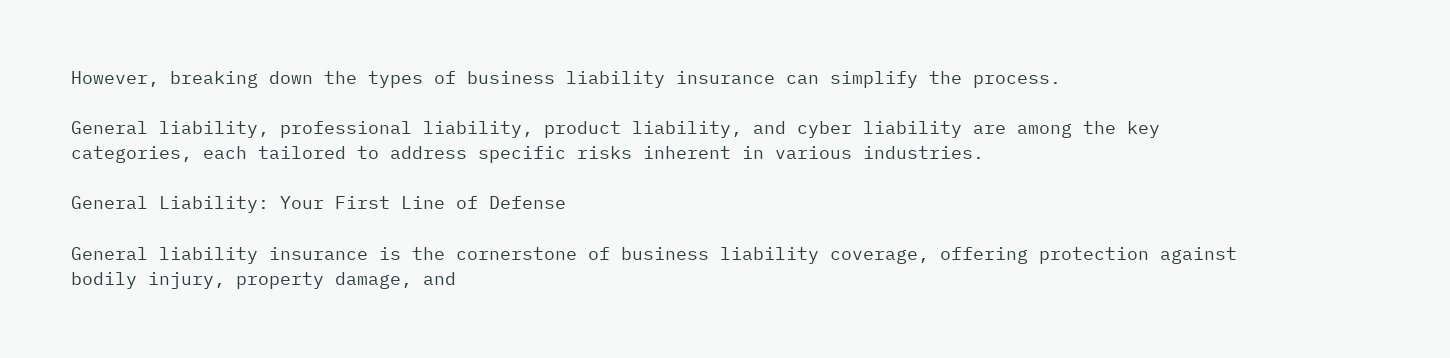However, breaking down the types of business liability insurance can simplify the process.

General liability, professional liability, product liability, and cyber liability are among the key categories, each tailored to address specific risks inherent in various industries.

General Liability: Your First Line of Defense

General liability insurance is the cornerstone of business liability coverage, offering protection against bodily injury, property damage, and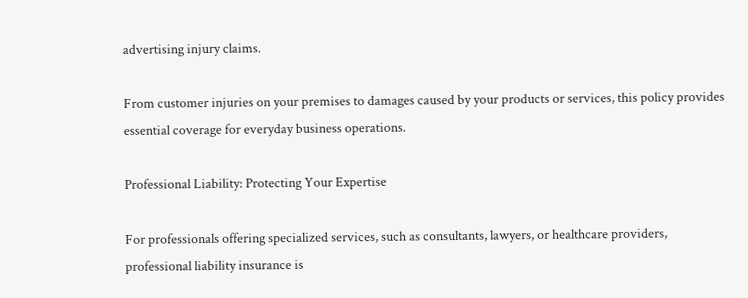advertising injury claims.

From customer injuries on your premises to damages caused by your products or services, this policy provides essential coverage for everyday business operations.

Professional Liability: Protecting Your Expertise

For professionals offering specialized services, such as consultants, lawyers, or healthcare providers, professional liability insurance is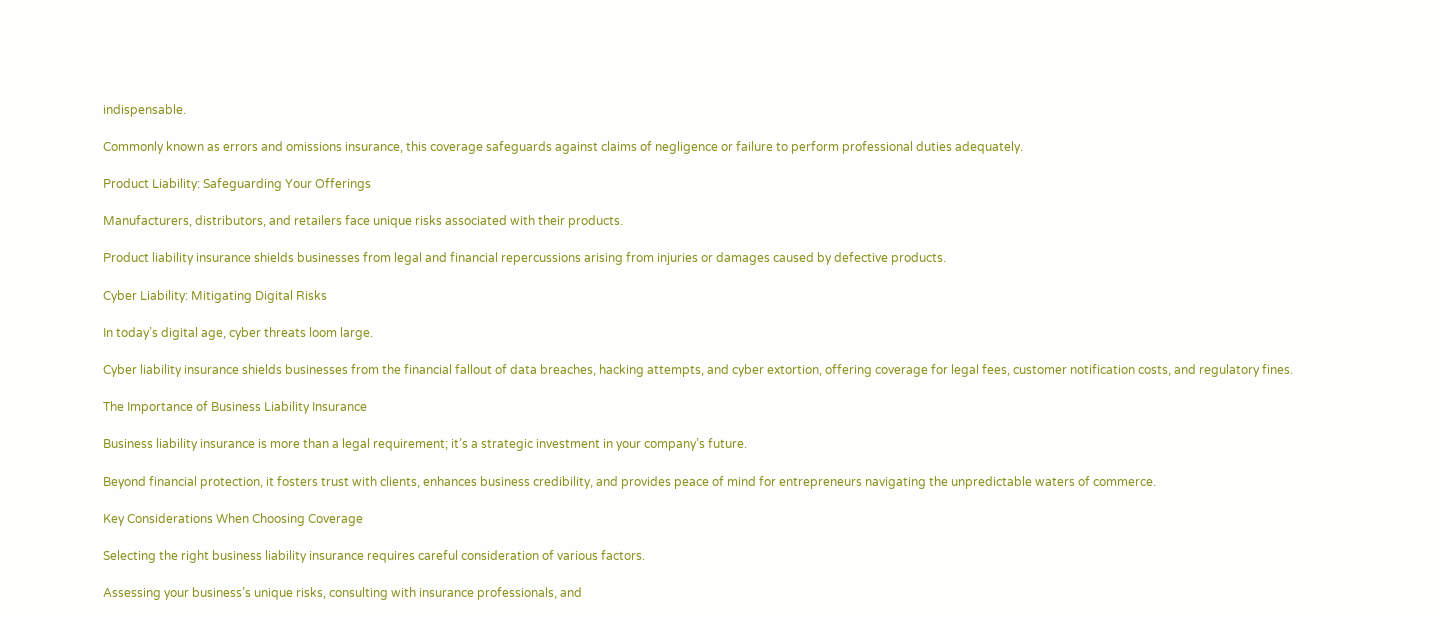indispensable.

Commonly known as errors and omissions insurance, this coverage safeguards against claims of negligence or failure to perform professional duties adequately.

Product Liability: Safeguarding Your Offerings

Manufacturers, distributors, and retailers face unique risks associated with their products.

Product liability insurance shields businesses from legal and financial repercussions arising from injuries or damages caused by defective products.

Cyber Liability: Mitigating Digital Risks

In today’s digital age, cyber threats loom large.

Cyber liability insurance shields businesses from the financial fallout of data breaches, hacking attempts, and cyber extortion, offering coverage for legal fees, customer notification costs, and regulatory fines.

The Importance of Business Liability Insurance

Business liability insurance is more than a legal requirement; it’s a strategic investment in your company’s future.

Beyond financial protection, it fosters trust with clients, enhances business credibility, and provides peace of mind for entrepreneurs navigating the unpredictable waters of commerce.

Key Considerations When Choosing Coverage

Selecting the right business liability insurance requires careful consideration of various factors.

Assessing your business’s unique risks, consulting with insurance professionals, and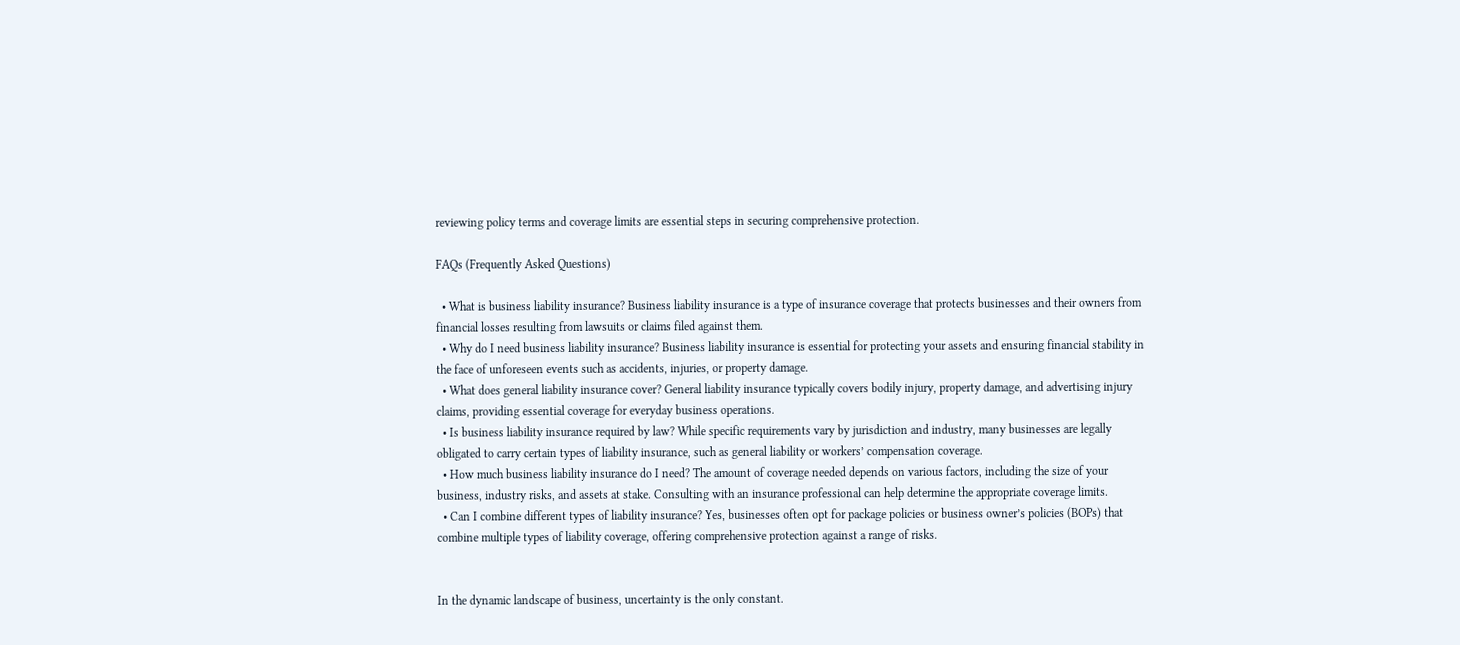reviewing policy terms and coverage limits are essential steps in securing comprehensive protection.

FAQs (Frequently Asked Questions)

  • What is business liability insurance? Business liability insurance is a type of insurance coverage that protects businesses and their owners from financial losses resulting from lawsuits or claims filed against them.
  • Why do I need business liability insurance? Business liability insurance is essential for protecting your assets and ensuring financial stability in the face of unforeseen events such as accidents, injuries, or property damage.
  • What does general liability insurance cover? General liability insurance typically covers bodily injury, property damage, and advertising injury claims, providing essential coverage for everyday business operations.
  • Is business liability insurance required by law? While specific requirements vary by jurisdiction and industry, many businesses are legally obligated to carry certain types of liability insurance, such as general liability or workers’ compensation coverage.
  • How much business liability insurance do I need? The amount of coverage needed depends on various factors, including the size of your business, industry risks, and assets at stake. Consulting with an insurance professional can help determine the appropriate coverage limits.
  • Can I combine different types of liability insurance? Yes, businesses often opt for package policies or business owner’s policies (BOPs) that combine multiple types of liability coverage, offering comprehensive protection against a range of risks.


In the dynamic landscape of business, uncertainty is the only constant.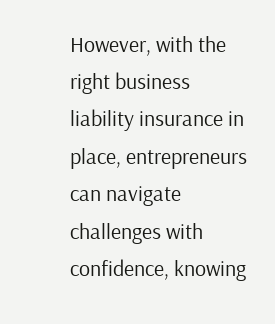However, with the right business liability insurance in place, entrepreneurs can navigate challenges with confidence, knowing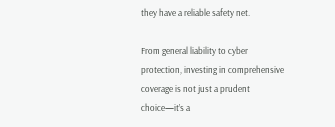they have a reliable safety net.

From general liability to cyber protection, investing in comprehensive coverage is not just a prudent choice—it’s a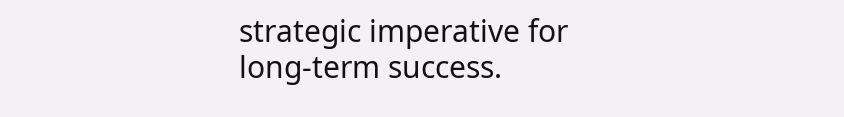strategic imperative for long-term success.